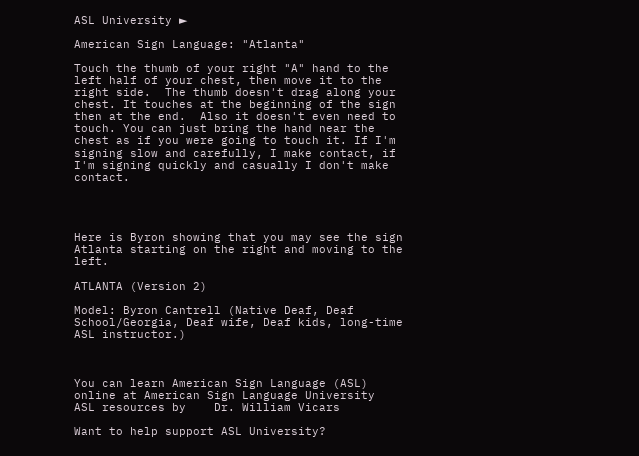ASL University ►

American Sign Language: "Atlanta"

Touch the thumb of your right "A" hand to the left half of your chest, then move it to the right side.  The thumb doesn't drag along your chest. It touches at the beginning of the sign then at the end.  Also it doesn't even need to touch. You can just bring the hand near the chest as if you were going to touch it. If I'm signing slow and carefully, I make contact, if I'm signing quickly and casually I don't make contact.




Here is Byron showing that you may see the sign Atlanta starting on the right and moving to the left.

ATLANTA (Version 2)

Model: Byron Cantrell (Native Deaf, Deaf School/Georgia, Deaf wife, Deaf kids, long-time ASL instructor.)



You can learn American Sign Language (ASL) online at American Sign Language University
ASL resources by    Dr. William Vicars

Want to help support ASL University?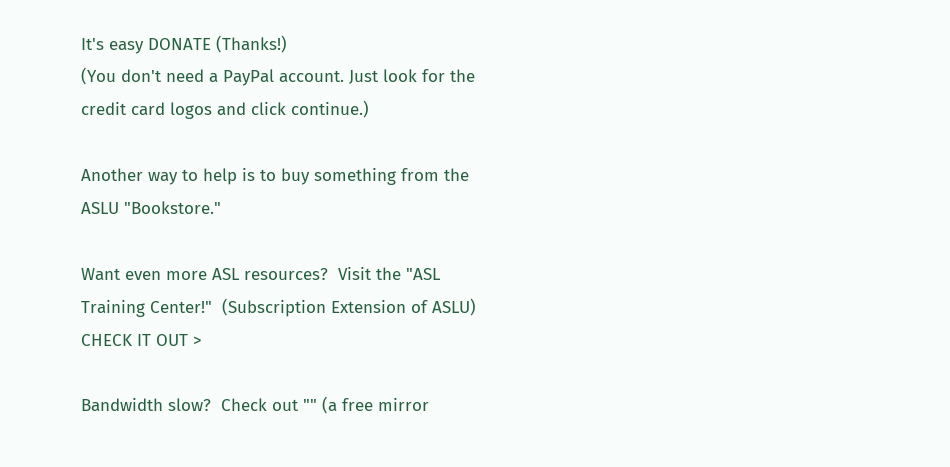It's easy DONATE (Thanks!)
(You don't need a PayPal account. Just look for the credit card logos and click continue.)

Another way to help is to buy something from the ASLU "Bookstore."

Want even more ASL resources?  Visit the "ASL Training Center!"  (Subscription Extension of ASLU)   CHECK IT OUT >

Bandwidth slow?  Check out "" (a free mirror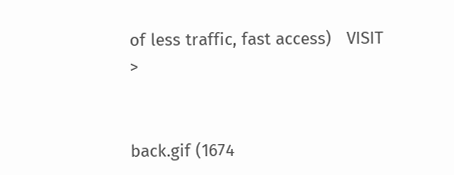of less traffic, fast access)   VISIT >


back.gif (1674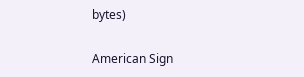bytes)

American Sign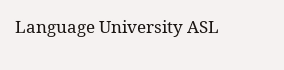Language University ASL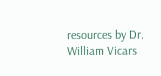resources by Dr. William Vicars